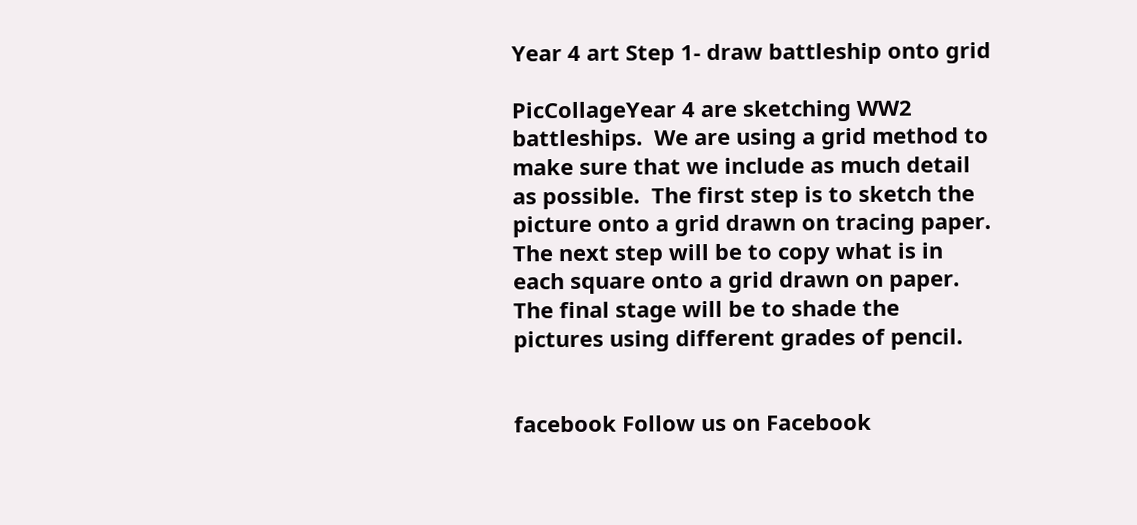Year 4 art Step 1- draw battleship onto grid

PicCollageYear 4 are sketching WW2 battleships.  We are using a grid method to make sure that we include as much detail as possible.  The first step is to sketch the picture onto a grid drawn on tracing paper.  The next step will be to copy what is in each square onto a grid drawn on paper.  The final stage will be to shade the pictures using different grades of pencil.


facebook Follow us on Facebook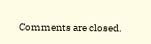Comments are closed.